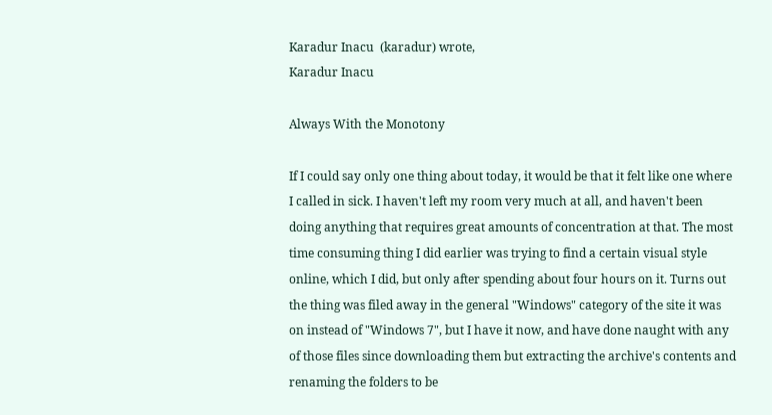Karadur Inacu  (karadur) wrote,
Karadur Inacu

Always With the Monotony

If I could say only one thing about today, it would be that it felt like one where I called in sick. I haven't left my room very much at all, and haven't been doing anything that requires great amounts of concentration at that. The most time consuming thing I did earlier was trying to find a certain visual style online, which I did, but only after spending about four hours on it. Turns out the thing was filed away in the general "Windows" category of the site it was on instead of "Windows 7", but I have it now, and have done naught with any of those files since downloading them but extracting the archive's contents and renaming the folders to be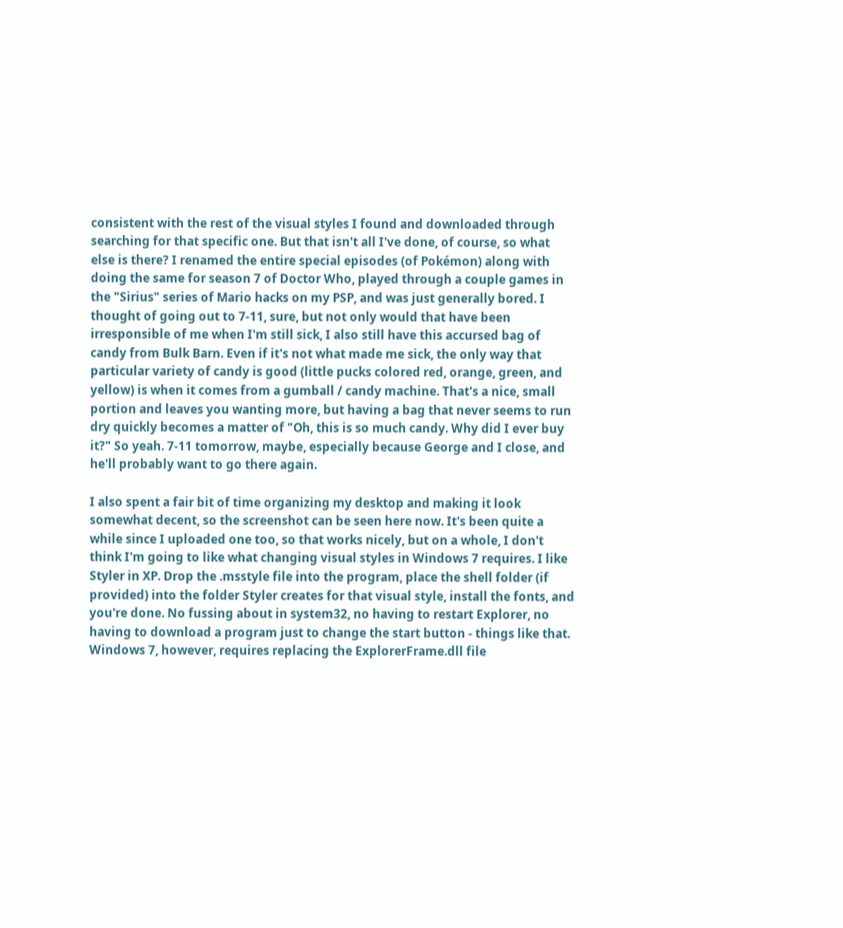consistent with the rest of the visual styles I found and downloaded through searching for that specific one. But that isn't all I've done, of course, so what else is there? I renamed the entire special episodes (of Pokémon) along with doing the same for season 7 of Doctor Who, played through a couple games in the "Sirius" series of Mario hacks on my PSP, and was just generally bored. I thought of going out to 7-11, sure, but not only would that have been irresponsible of me when I'm still sick, I also still have this accursed bag of candy from Bulk Barn. Even if it's not what made me sick, the only way that particular variety of candy is good (little pucks colored red, orange, green, and yellow) is when it comes from a gumball / candy machine. That's a nice, small portion and leaves you wanting more, but having a bag that never seems to run dry quickly becomes a matter of "Oh, this is so much candy. Why did I ever buy it?" So yeah. 7-11 tomorrow, maybe, especially because George and I close, and he'll probably want to go there again.

I also spent a fair bit of time organizing my desktop and making it look somewhat decent, so the screenshot can be seen here now. It's been quite a while since I uploaded one too, so that works nicely, but on a whole, I don't think I'm going to like what changing visual styles in Windows 7 requires. I like Styler in XP. Drop the .msstyle file into the program, place the shell folder (if provided) into the folder Styler creates for that visual style, install the fonts, and you're done. No fussing about in system32, no having to restart Explorer, no having to download a program just to change the start button - things like that. Windows 7, however, requires replacing the ExplorerFrame.dll file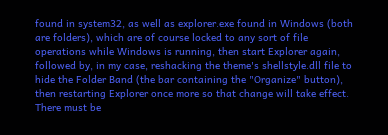found in system32, as well as explorer.exe found in Windows (both are folders), which are of course locked to any sort of file operations while Windows is running, then start Explorer again, followed by, in my case, reshacking the theme's shellstyle.dll file to hide the Folder Band (the bar containing the "Organize" button), then restarting Explorer once more so that change will take effect. There must be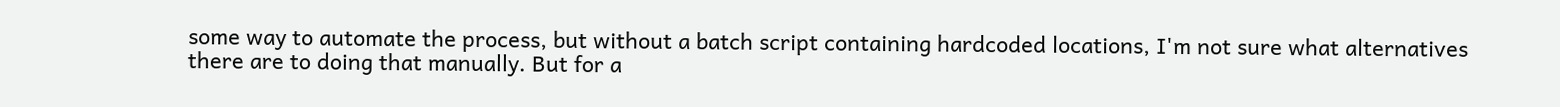some way to automate the process, but without a batch script containing hardcoded locations, I'm not sure what alternatives there are to doing that manually. But for a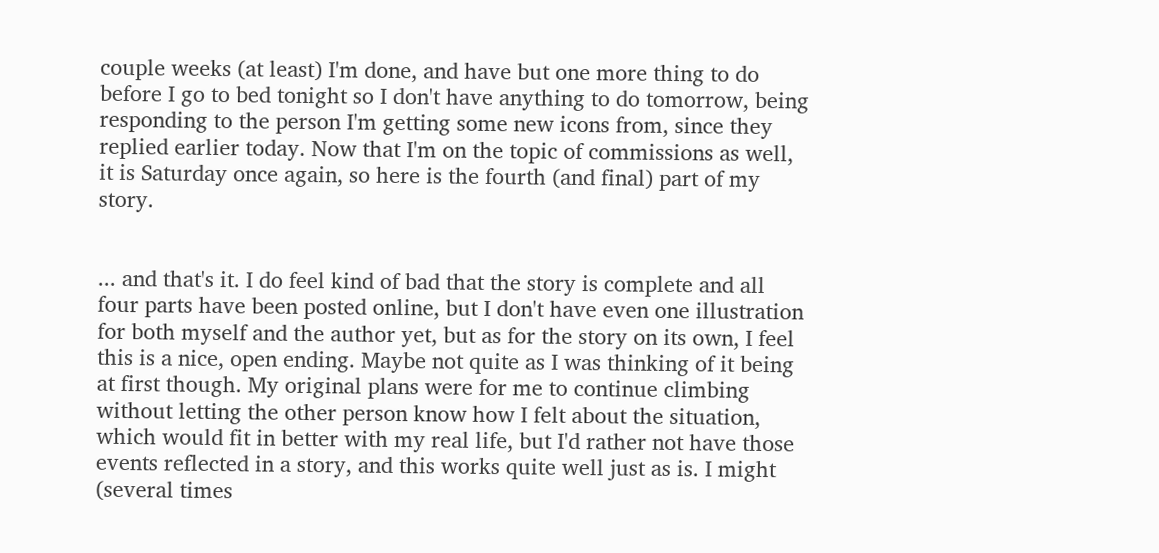couple weeks (at least) I'm done, and have but one more thing to do before I go to bed tonight so I don't have anything to do tomorrow, being responding to the person I'm getting some new icons from, since they replied earlier today. Now that I'm on the topic of commissions as well, it is Saturday once again, so here is the fourth (and final) part of my story.


... and that's it. I do feel kind of bad that the story is complete and all four parts have been posted online, but I don't have even one illustration for both myself and the author yet, but as for the story on its own, I feel this is a nice, open ending. Maybe not quite as I was thinking of it being at first though. My original plans were for me to continue climbing without letting the other person know how I felt about the situation, which would fit in better with my real life, but I'd rather not have those events reflected in a story, and this works quite well just as is. I might (several times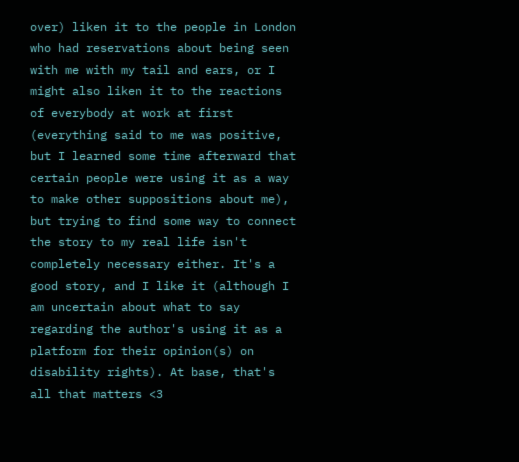over) liken it to the people in London who had reservations about being seen with me with my tail and ears, or I might also liken it to the reactions of everybody at work at first (everything said to me was positive, but I learned some time afterward that certain people were using it as a way to make other suppositions about me), but trying to find some way to connect the story to my real life isn't completely necessary either. It's a good story, and I like it (although I am uncertain about what to say regarding the author's using it as a platform for their opinion(s) on disability rights). At base, that's all that matters <3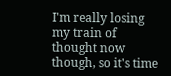I'm really losing my train of thought now though, so it's time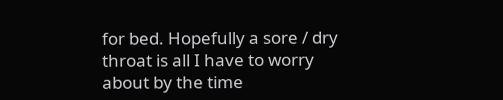for bed. Hopefully a sore / dry throat is all I have to worry about by the time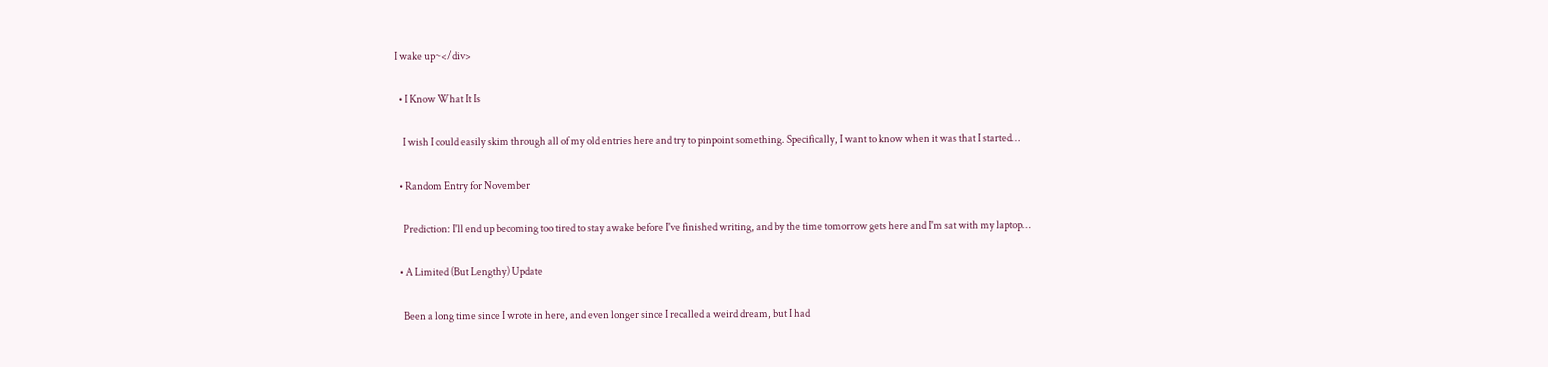I wake up~</div>

  • I Know What It Is

    I wish I could easily skim through all of my old entries here and try to pinpoint something. Specifically, I want to know when it was that I started…

  • Random Entry for November

    Prediction: I'll end up becoming too tired to stay awake before I've finished writing, and by the time tomorrow gets here and I'm sat with my laptop…

  • A Limited (But Lengthy) Update

    Been a long time since I wrote in here, and even longer since I recalled a weird dream, but I had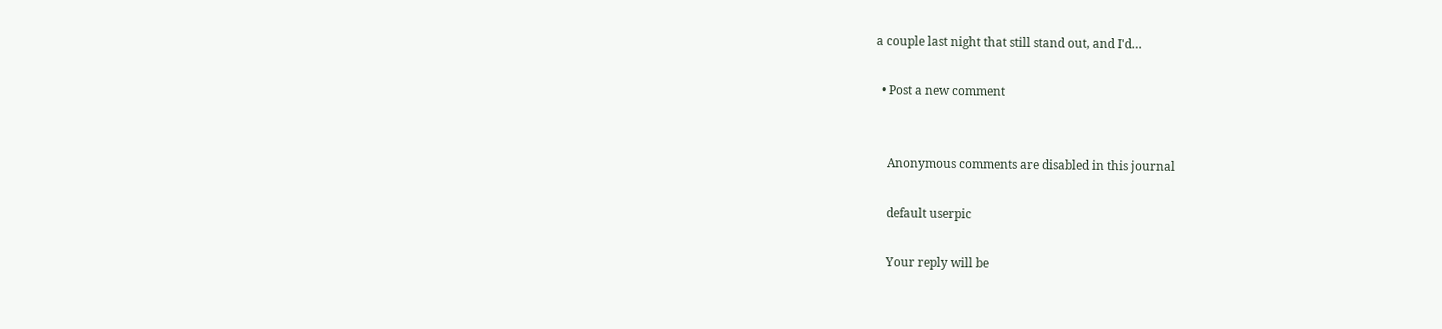a couple last night that still stand out, and I'd…

  • Post a new comment


    Anonymous comments are disabled in this journal

    default userpic

    Your reply will be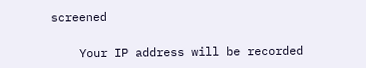screened

    Your IP address will be recorded